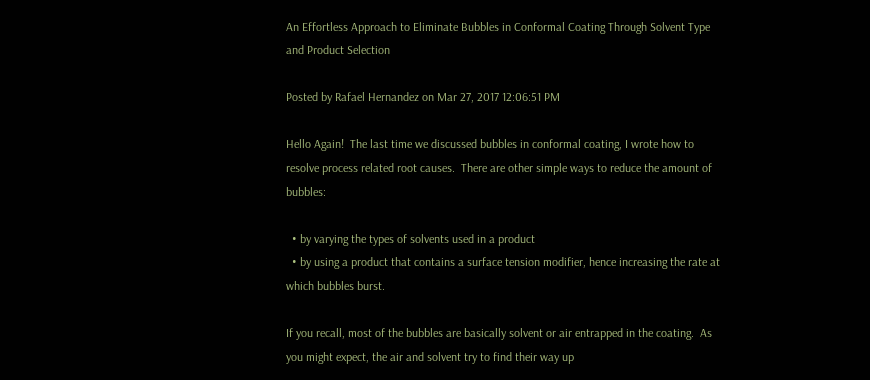An Effortless Approach to Eliminate Bubbles in Conformal Coating Through Solvent Type and Product Selection

Posted by Rafael Hernandez on Mar 27, 2017 12:06:51 PM

Hello Again!  The last time we discussed bubbles in conformal coating, I wrote how to resolve process related root causes.  There are other simple ways to reduce the amount of bubbles:

  • by varying the types of solvents used in a product
  • by using a product that contains a surface tension modifier, hence increasing the rate at which bubbles burst.

If you recall, most of the bubbles are basically solvent or air entrapped in the coating.  As you might expect, the air and solvent try to find their way up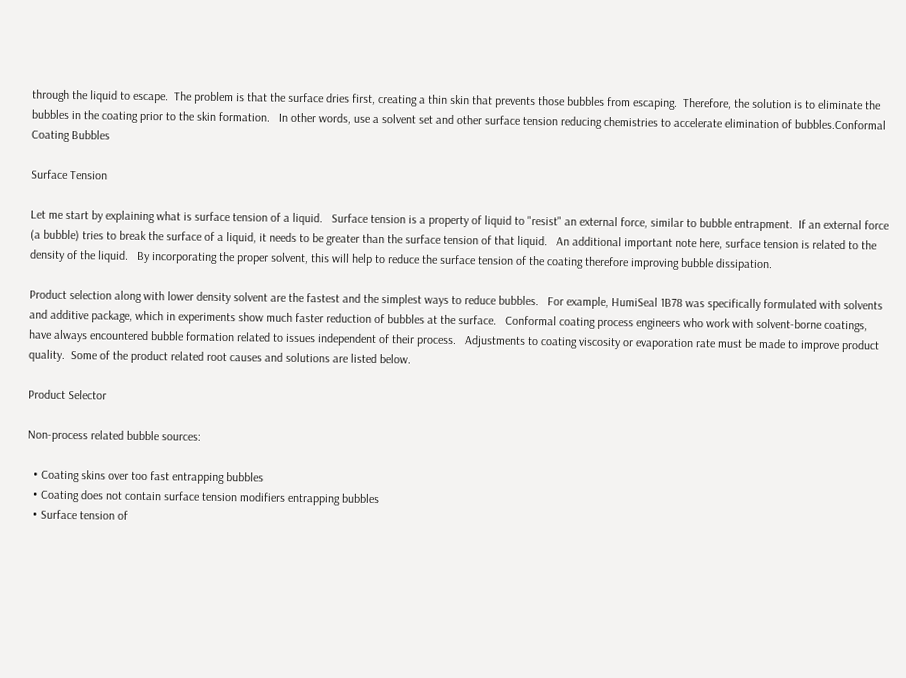through the liquid to escape.  The problem is that the surface dries first, creating a thin skin that prevents those bubbles from escaping.  Therefore, the solution is to eliminate the bubbles in the coating prior to the skin formation.   In other words, use a solvent set and other surface tension reducing chemistries to accelerate elimination of bubbles.Conformal Coating Bubbles

Surface Tension

Let me start by explaining what is surface tension of a liquid.   Surface tension is a property of liquid to "resist" an external force, similar to bubble entrapment.  If an external force (a bubble) tries to break the surface of a liquid, it needs to be greater than the surface tension of that liquid.   An additional important note here, surface tension is related to the density of the liquid.   By incorporating the proper solvent, this will help to reduce the surface tension of the coating therefore improving bubble dissipation.

Product selection along with lower density solvent are the fastest and the simplest ways to reduce bubbles.   For example, HumiSeal 1B78 was specifically formulated with solvents and additive package, which in experiments show much faster reduction of bubbles at the surface.   Conformal coating process engineers who work with solvent-borne coatings, have always encountered bubble formation related to issues independent of their process.   Adjustments to coating viscosity or evaporation rate must be made to improve product quality.  Some of the product related root causes and solutions are listed below.

Product Selector

Non-process related bubble sources:

  • Coating skins over too fast entrapping bubbles
  • Coating does not contain surface tension modifiers entrapping bubbles
  • Surface tension of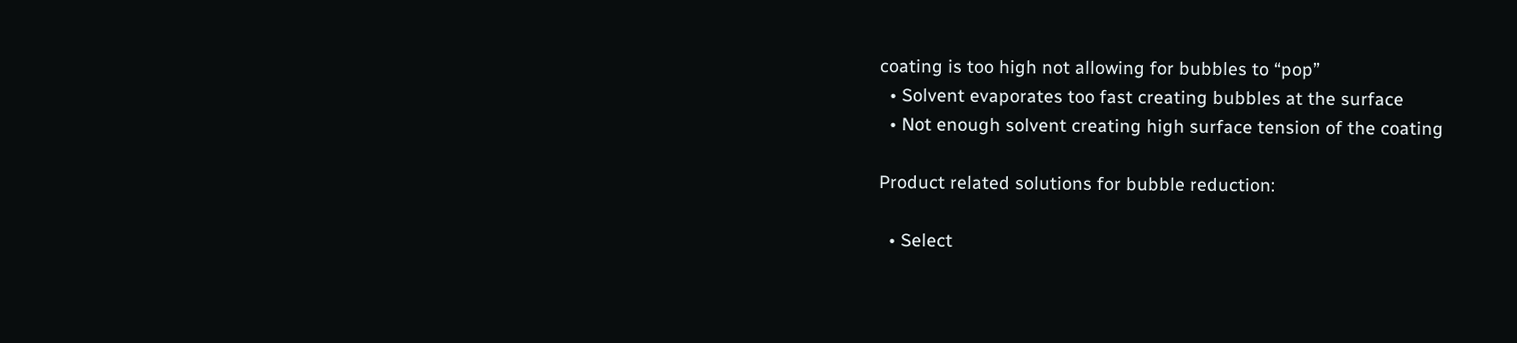coating is too high not allowing for bubbles to “pop”
  • Solvent evaporates too fast creating bubbles at the surface
  • Not enough solvent creating high surface tension of the coating

Product related solutions for bubble reduction:

  • Select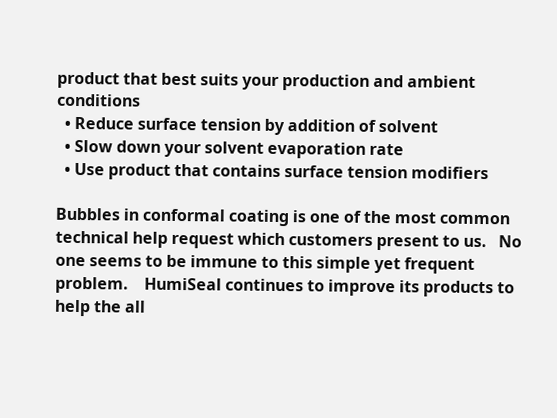product that best suits your production and ambient conditions
  • Reduce surface tension by addition of solvent
  • Slow down your solvent evaporation rate
  • Use product that contains surface tension modifiers

Bubbles in conformal coating is one of the most common technical help request which customers present to us.   No one seems to be immune to this simple yet frequent problem.    HumiSeal continues to improve its products to help the all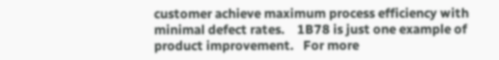customer achieve maximum process efficiency with minimal defect rates.    1B78 is just one example of product improvement.   For more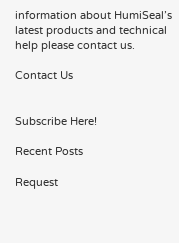information about HumiSeal’s latest products and technical help please contact us.

Contact Us


Subscribe Here!

Recent Posts

Request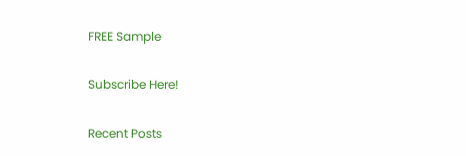FREE Sample

Subscribe Here!

Recent Posts